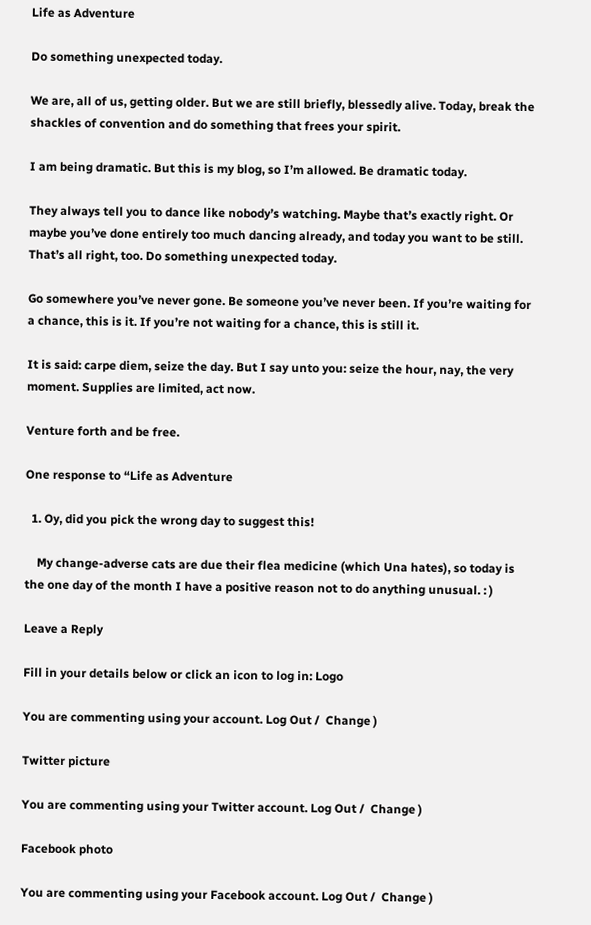Life as Adventure

Do something unexpected today.

We are, all of us, getting older. But we are still briefly, blessedly alive. Today, break the shackles of convention and do something that frees your spirit.

I am being dramatic. But this is my blog, so I’m allowed. Be dramatic today.

They always tell you to dance like nobody’s watching. Maybe that’s exactly right. Or maybe you’ve done entirely too much dancing already, and today you want to be still. That’s all right, too. Do something unexpected today.

Go somewhere you’ve never gone. Be someone you’ve never been. If you’re waiting for a chance, this is it. If you’re not waiting for a chance, this is still it.

It is said: carpe diem, seize the day. But I say unto you: seize the hour, nay, the very moment. Supplies are limited, act now.

Venture forth and be free.

One response to “Life as Adventure

  1. Oy, did you pick the wrong day to suggest this!

    My change-adverse cats are due their flea medicine (which Una hates), so today is the one day of the month I have a positive reason not to do anything unusual. : )

Leave a Reply

Fill in your details below or click an icon to log in: Logo

You are commenting using your account. Log Out /  Change )

Twitter picture

You are commenting using your Twitter account. Log Out /  Change )

Facebook photo

You are commenting using your Facebook account. Log Out /  Change )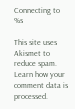Connecting to %s

This site uses Akismet to reduce spam. Learn how your comment data is processed.